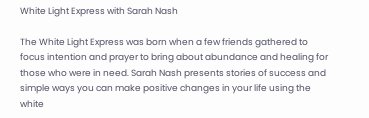White Light Express with Sarah Nash

The White Light Express was born when a few friends gathered to focus intention and prayer to bring about abundance and healing for those who were in need. Sarah Nash presents stories of success and simple ways you can make positive changes in your life using the white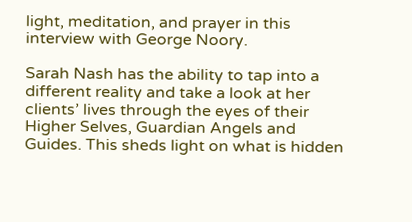light, meditation, and prayer in this interview with George Noory.

Sarah Nash has the ability to tap into a different reality and take a look at her clients’ lives through the eyes of their Higher Selves, Guardian Angels and Guides. This sheds light on what is hidden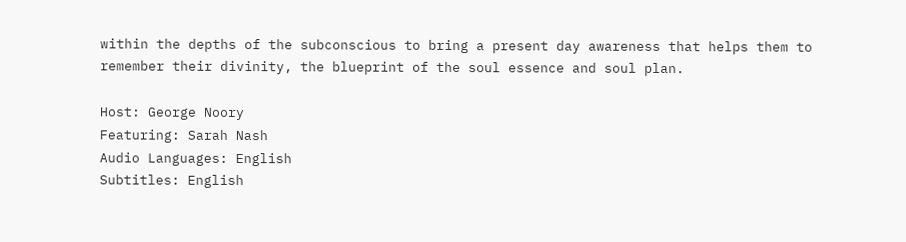within the depths of the subconscious to bring a present day awareness that helps them to remember their divinity, the blueprint of the soul essence and soul plan.

Host: George Noory
Featuring: Sarah Nash
Audio Languages: English
Subtitles: English